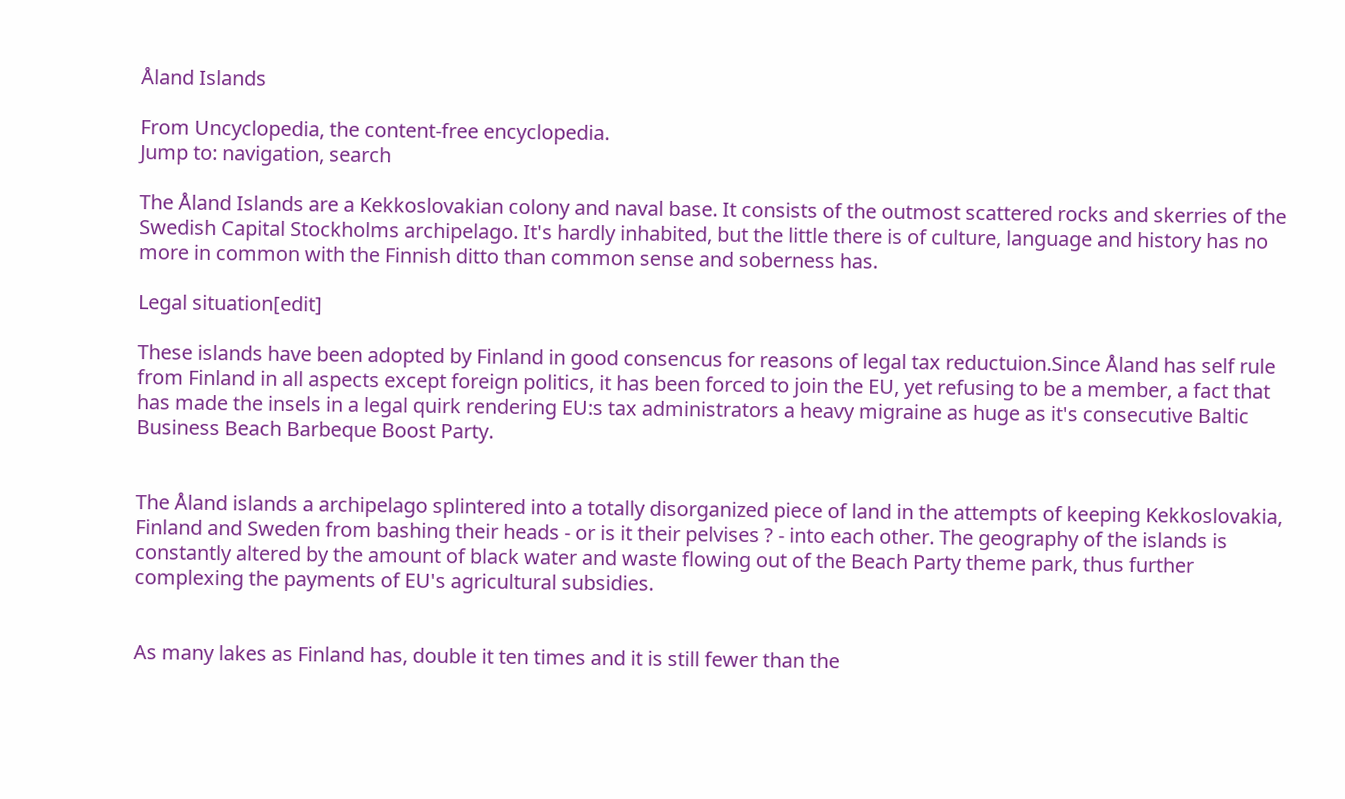Åland Islands

From Uncyclopedia, the content-free encyclopedia.
Jump to: navigation, search

The Åland Islands are a Kekkoslovakian colony and naval base. It consists of the outmost scattered rocks and skerries of the Swedish Capital Stockholms archipelago. It's hardly inhabited, but the little there is of culture, language and history has no more in common with the Finnish ditto than common sense and soberness has.

Legal situation[edit]

These islands have been adopted by Finland in good consencus for reasons of legal tax reductuion.Since Åland has self rule from Finland in all aspects except foreign politics, it has been forced to join the EU, yet refusing to be a member, a fact that has made the insels in a legal quirk rendering EU:s tax administrators a heavy migraine as huge as it's consecutive Baltic Business Beach Barbeque Boost Party.


The Åland islands a archipelago splintered into a totally disorganized piece of land in the attempts of keeping Kekkoslovakia, Finland and Sweden from bashing their heads - or is it their pelvises ? - into each other. The geography of the islands is constantly altered by the amount of black water and waste flowing out of the Beach Party theme park, thus further complexing the payments of EU's agricultural subsidies.


As many lakes as Finland has, double it ten times and it is still fewer than the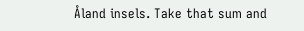Åland insels. Take that sum and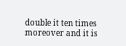double it ten times moreover and it is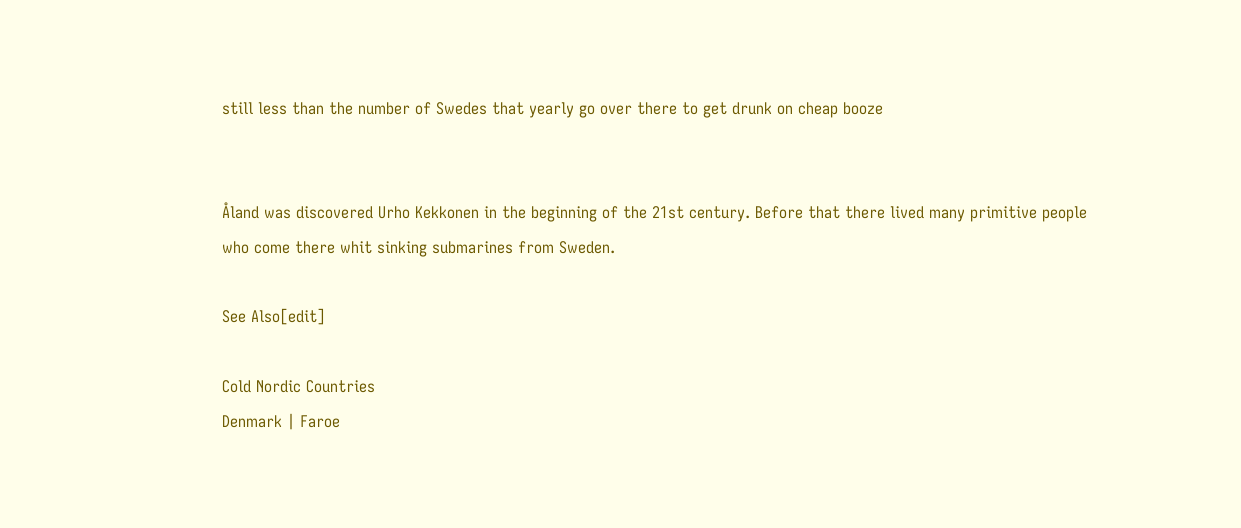still less than the number of Swedes that yearly go over there to get drunk on cheap booze


Åland was discovered Urho Kekkonen in the beginning of the 21st century. Before that there lived many primitive people who come there whit sinking submarines from Sweden.

See Also[edit]

Cold Nordic Countries
Denmark | Faroe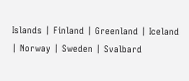Islands | Finland | Greenland | Iceland | Norway | Sweden | Svalbard